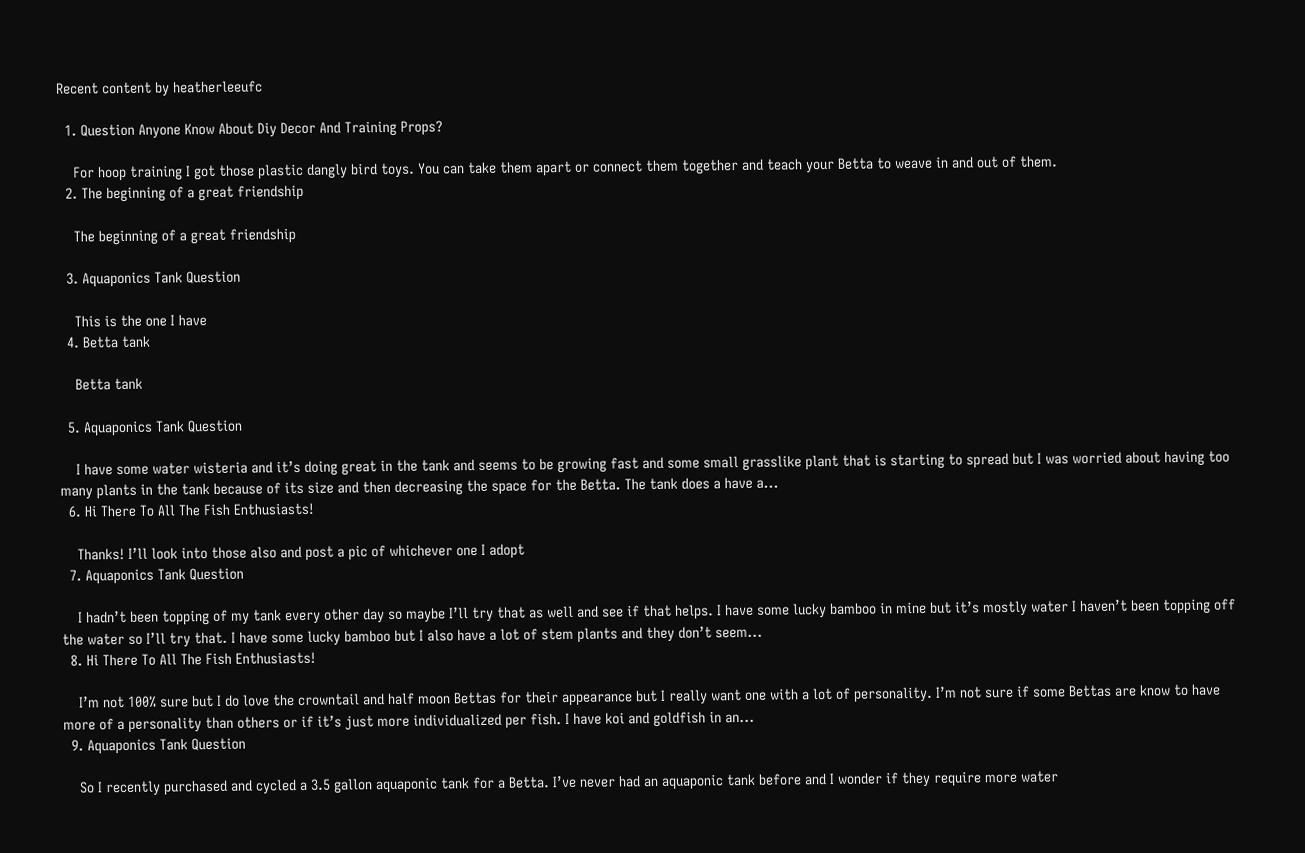Recent content by heatherleeufc

  1. Question Anyone Know About Diy Decor And Training Props?

    For hoop training I got those plastic dangly bird toys. You can take them apart or connect them together and teach your Betta to weave in and out of them.
  2. The beginning of a great friendship

    The beginning of a great friendship

  3. Aquaponics Tank Question

    This is the one I have
  4. Betta tank

    Betta tank

  5. Aquaponics Tank Question

    I have some water wisteria and it’s doing great in the tank and seems to be growing fast and some small grasslike plant that is starting to spread but I was worried about having too many plants in the tank because of its size and then decreasing the space for the Betta. The tank does a have a...
  6. Hi There To All The Fish Enthusiasts!

    Thanks! I’ll look into those also and post a pic of whichever one I adopt
  7. Aquaponics Tank Question

    I hadn’t been topping of my tank every other day so maybe I’ll try that as well and see if that helps. I have some lucky bamboo in mine but it’s mostly water I haven’t been topping off the water so I’ll try that. I have some lucky bamboo but I also have a lot of stem plants and they don’t seem...
  8. Hi There To All The Fish Enthusiasts!

    I’m not 100% sure but I do love the crowntail and half moon Bettas for their appearance but I really want one with a lot of personality. I’m not sure if some Bettas are know to have more of a personality than others or if it’s just more individualized per fish. I have koi and goldfish in an...
  9. Aquaponics Tank Question

    So I recently purchased and cycled a 3.5 gallon aquaponic tank for a Betta. I’ve never had an aquaponic tank before and I wonder if they require more water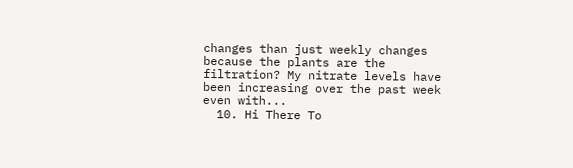changes than just weekly changes because the plants are the filtration? My nitrate levels have been increasing over the past week even with...
  10. Hi There To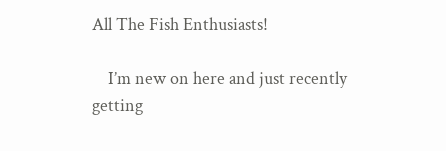All The Fish Enthusiasts!

    I’m new on here and just recently getting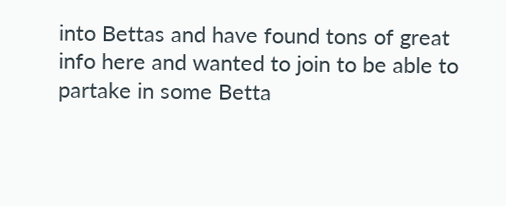into Bettas and have found tons of great info here and wanted to join to be able to partake in some Betta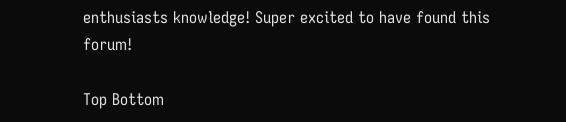enthusiasts knowledge! Super excited to have found this forum!

Top Bottom